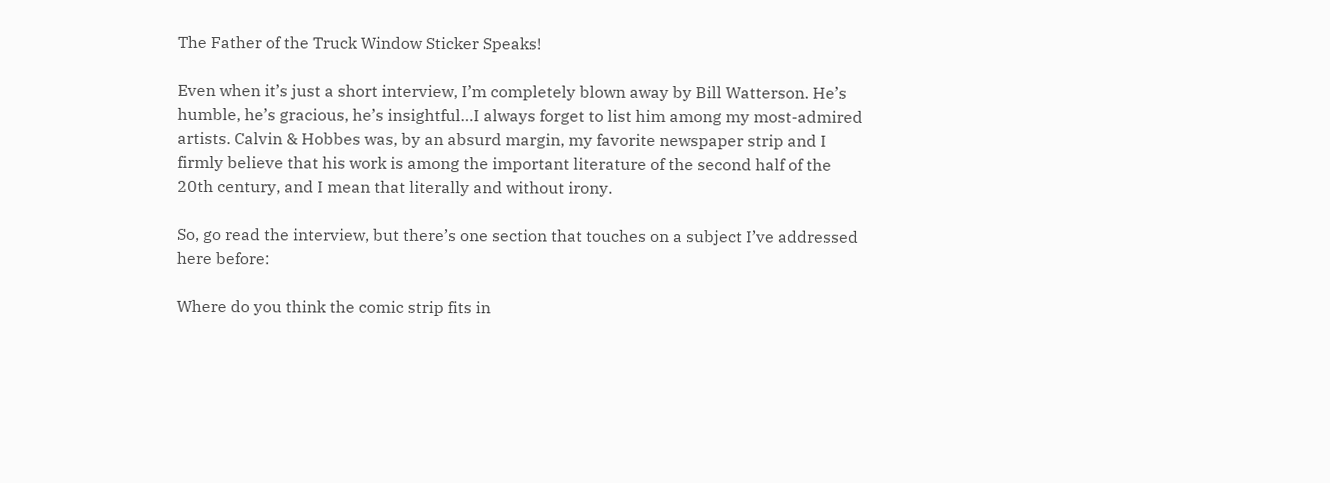The Father of the Truck Window Sticker Speaks!

Even when it’s just a short interview, I’m completely blown away by Bill Watterson. He’s humble, he’s gracious, he’s insightful…I always forget to list him among my most-admired artists. Calvin & Hobbes was, by an absurd margin, my favorite newspaper strip and I firmly believe that his work is among the important literature of the second half of the 20th century, and I mean that literally and without irony.

So, go read the interview, but there’s one section that touches on a subject I’ve addressed here before:

Where do you think the comic strip fits in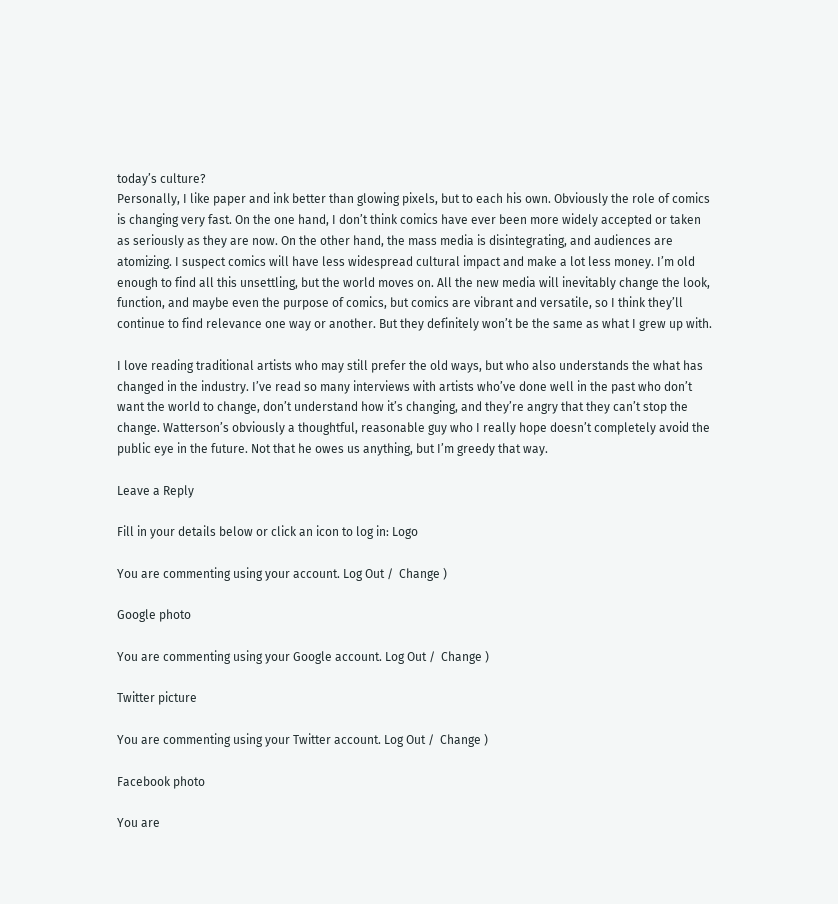today’s culture?
Personally, I like paper and ink better than glowing pixels, but to each his own. Obviously the role of comics is changing very fast. On the one hand, I don’t think comics have ever been more widely accepted or taken as seriously as they are now. On the other hand, the mass media is disintegrating, and audiences are atomizing. I suspect comics will have less widespread cultural impact and make a lot less money. I’m old enough to find all this unsettling, but the world moves on. All the new media will inevitably change the look, function, and maybe even the purpose of comics, but comics are vibrant and versatile, so I think they’ll continue to find relevance one way or another. But they definitely won’t be the same as what I grew up with.

I love reading traditional artists who may still prefer the old ways, but who also understands the what has changed in the industry. I’ve read so many interviews with artists who’ve done well in the past who don’t want the world to change, don’t understand how it’s changing, and they’re angry that they can’t stop the change. Watterson’s obviously a thoughtful, reasonable guy who I really hope doesn’t completely avoid the public eye in the future. Not that he owes us anything, but I’m greedy that way.

Leave a Reply

Fill in your details below or click an icon to log in: Logo

You are commenting using your account. Log Out /  Change )

Google photo

You are commenting using your Google account. Log Out /  Change )

Twitter picture

You are commenting using your Twitter account. Log Out /  Change )

Facebook photo

You are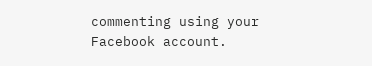commenting using your Facebook account.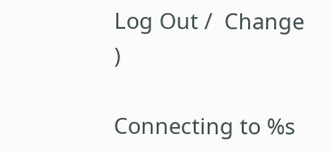Log Out /  Change )

Connecting to %s